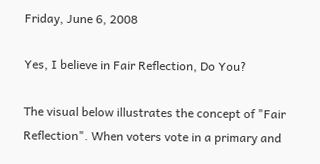Friday, June 6, 2008

Yes, I believe in Fair Reflection, Do You?

The visual below illustrates the concept of "Fair Reflection". When voters vote in a primary and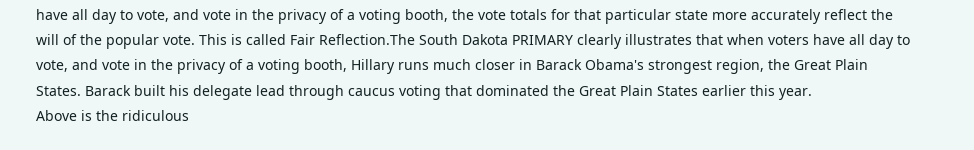have all day to vote, and vote in the privacy of a voting booth, the vote totals for that particular state more accurately reflect the will of the popular vote. This is called Fair Reflection.The South Dakota PRIMARY clearly illustrates that when voters have all day to vote, and vote in the privacy of a voting booth, Hillary runs much closer in Barack Obama's strongest region, the Great Plain States. Barack built his delegate lead through caucus voting that dominated the Great Plain States earlier this year.
Above is the ridiculous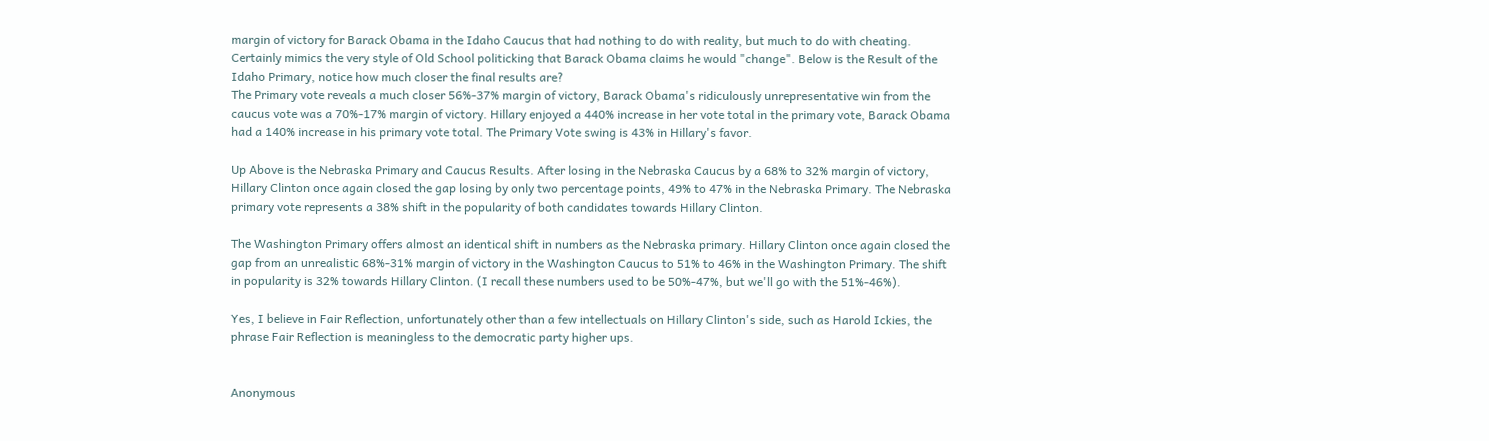margin of victory for Barack Obama in the Idaho Caucus that had nothing to do with reality, but much to do with cheating. Certainly mimics the very style of Old School politicking that Barack Obama claims he would "change". Below is the Result of the Idaho Primary, notice how much closer the final results are?
The Primary vote reveals a much closer 56%-37% margin of victory, Barack Obama's ridiculously unrepresentative win from the caucus vote was a 70%-17% margin of victory. Hillary enjoyed a 440% increase in her vote total in the primary vote, Barack Obama had a 140% increase in his primary vote total. The Primary Vote swing is 43% in Hillary's favor.

Up Above is the Nebraska Primary and Caucus Results. After losing in the Nebraska Caucus by a 68% to 32% margin of victory, Hillary Clinton once again closed the gap losing by only two percentage points, 49% to 47% in the Nebraska Primary. The Nebraska primary vote represents a 38% shift in the popularity of both candidates towards Hillary Clinton.

The Washington Primary offers almost an identical shift in numbers as the Nebraska primary. Hillary Clinton once again closed the gap from an unrealistic 68%-31% margin of victory in the Washington Caucus to 51% to 46% in the Washington Primary. The shift in popularity is 32% towards Hillary Clinton. (I recall these numbers used to be 50%-47%, but we'll go with the 51%-46%).

Yes, I believe in Fair Reflection, unfortunately other than a few intellectuals on Hillary Clinton's side, such as Harold Ickies, the phrase Fair Reflection is meaningless to the democratic party higher ups.


Anonymous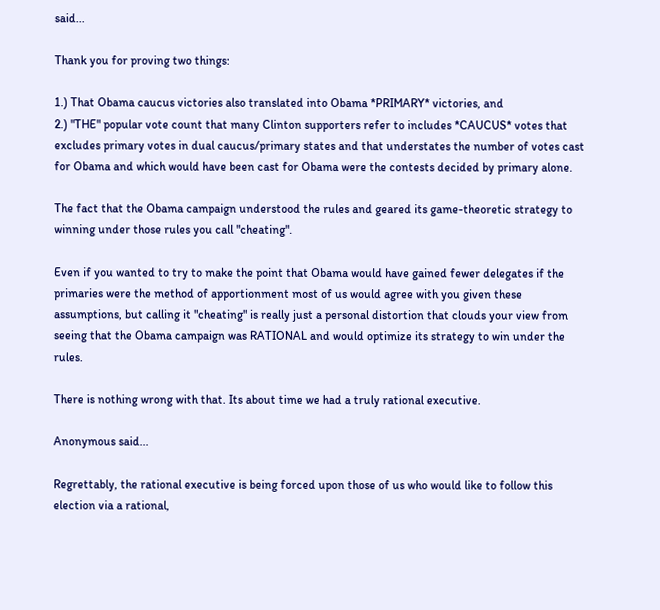said...

Thank you for proving two things:

1.) That Obama caucus victories also translated into Obama *PRIMARY* victories, and
2.) "THE" popular vote count that many Clinton supporters refer to includes *CAUCUS* votes that excludes primary votes in dual caucus/primary states and that understates the number of votes cast for Obama and which would have been cast for Obama were the contests decided by primary alone.

The fact that the Obama campaign understood the rules and geared its game-theoretic strategy to winning under those rules you call "cheating".

Even if you wanted to try to make the point that Obama would have gained fewer delegates if the primaries were the method of apportionment most of us would agree with you given these assumptions, but calling it "cheating" is really just a personal distortion that clouds your view from seeing that the Obama campaign was RATIONAL and would optimize its strategy to win under the rules.

There is nothing wrong with that. Its about time we had a truly rational executive.

Anonymous said...

Regrettably, the rational executive is being forced upon those of us who would like to follow this election via a rational,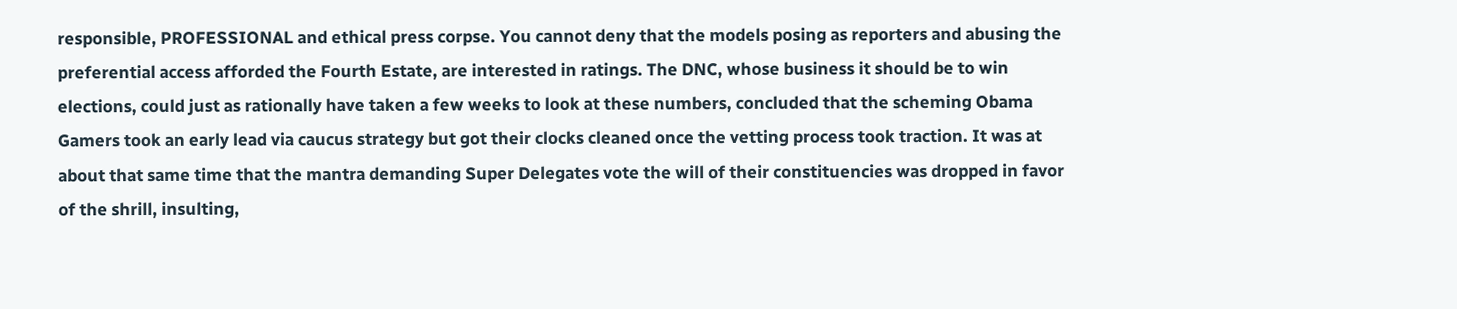responsible, PROFESSIONAL and ethical press corpse. You cannot deny that the models posing as reporters and abusing the preferential access afforded the Fourth Estate, are interested in ratings. The DNC, whose business it should be to win elections, could just as rationally have taken a few weeks to look at these numbers, concluded that the scheming Obama Gamers took an early lead via caucus strategy but got their clocks cleaned once the vetting process took traction. It was at about that same time that the mantra demanding Super Delegates vote the will of their constituencies was dropped in favor of the shrill, insulting,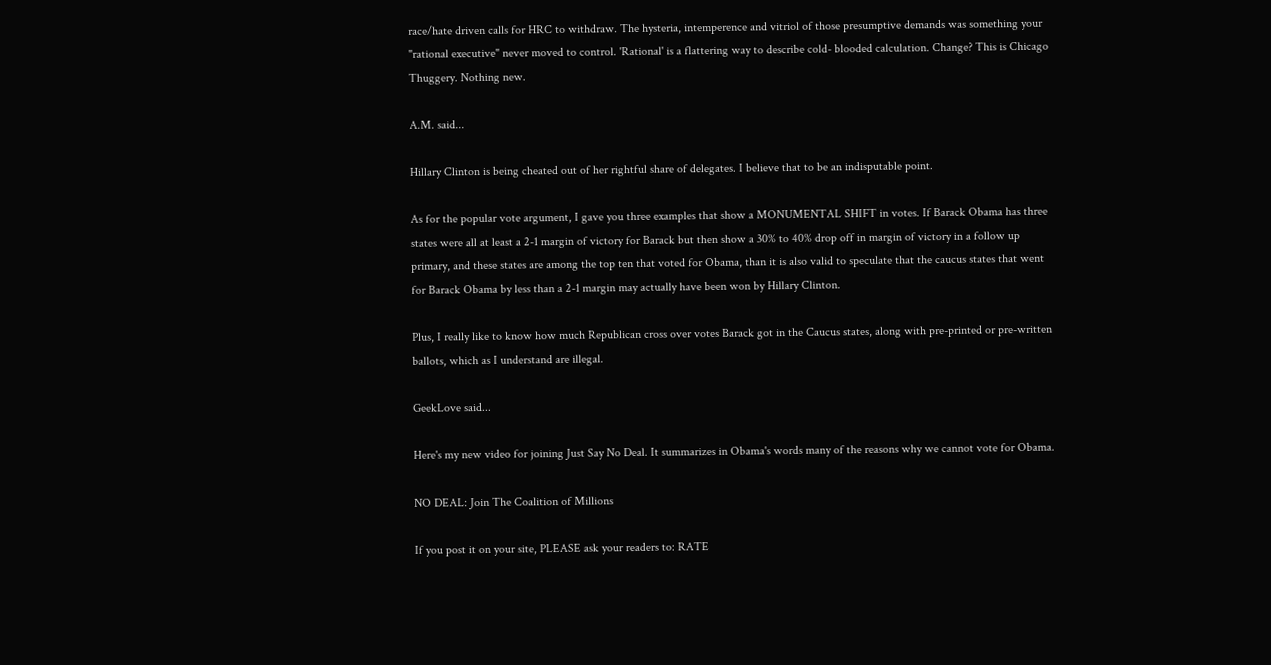race/hate driven calls for HRC to withdraw. The hysteria, intemperence and vitriol of those presumptive demands was something your "rational executive" never moved to control. 'Rational' is a flattering way to describe cold- blooded calculation. Change? This is Chicago Thuggery. Nothing new.

A.M. said...

Hillary Clinton is being cheated out of her rightful share of delegates. I believe that to be an indisputable point.

As for the popular vote argument, I gave you three examples that show a MONUMENTAL SHIFT in votes. If Barack Obama has three states were all at least a 2-1 margin of victory for Barack but then show a 30% to 40% drop off in margin of victory in a follow up primary, and these states are among the top ten that voted for Obama, than it is also valid to speculate that the caucus states that went for Barack Obama by less than a 2-1 margin may actually have been won by Hillary Clinton.

Plus, I really like to know how much Republican cross over votes Barack got in the Caucus states, along with pre-printed or pre-written ballots, which as I understand are illegal.

GeekLove said...

Here's my new video for joining Just Say No Deal. It summarizes in Obama's words many of the reasons why we cannot vote for Obama.

NO DEAL: Join The Coalition of Millions

If you post it on your site, PLEASE ask your readers to: RATE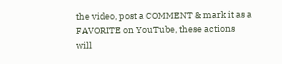the video, post a COMMENT & mark it as a FAVORITE on YouTube, these actions will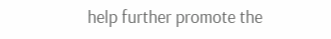help further promote the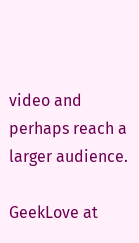video and perhaps reach a larger audience.

GeekLove at